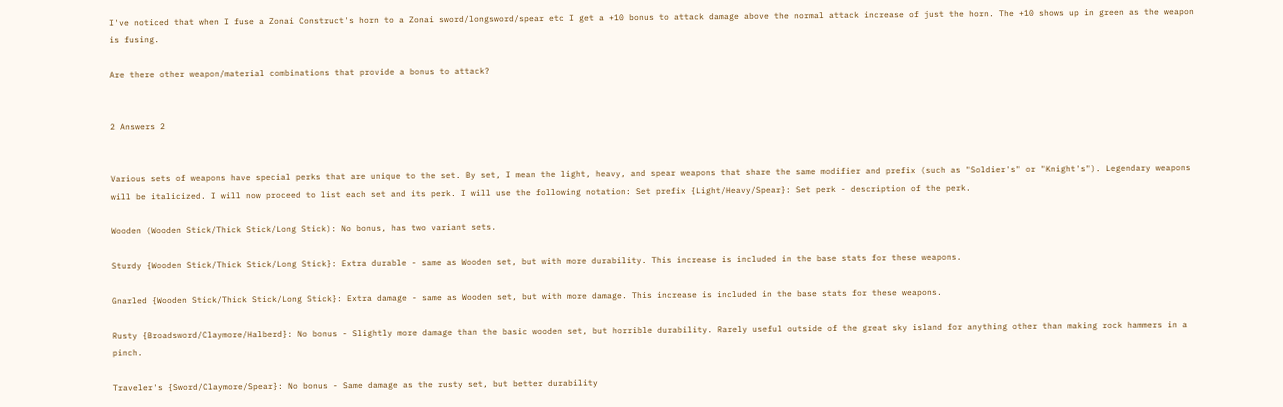I've noticed that when I fuse a Zonai Construct's horn to a Zonai sword/longsword/spear etc I get a +10 bonus to attack damage above the normal attack increase of just the horn. The +10 shows up in green as the weapon is fusing.

Are there other weapon/material combinations that provide a bonus to attack?


2 Answers 2


Various sets of weapons have special perks that are unique to the set. By set, I mean the light, heavy, and spear weapons that share the same modifier and prefix (such as "Soldier's" or "Knight's"). Legendary weapons will be italicized. I will now proceed to list each set and its perk. I will use the following notation: Set prefix {Light/Heavy/Spear}: Set perk - description of the perk.

Wooden (Wooden Stick/Thick Stick/Long Stick): No bonus, has two variant sets.

Sturdy {Wooden Stick/Thick Stick/Long Stick}: Extra durable - same as Wooden set, but with more durability. This increase is included in the base stats for these weapons.

Gnarled {Wooden Stick/Thick Stick/Long Stick}: Extra damage - same as Wooden set, but with more damage. This increase is included in the base stats for these weapons.

Rusty {Broadsword/Claymore/Halberd}: No bonus - Slightly more damage than the basic wooden set, but horrible durability. Rarely useful outside of the great sky island for anything other than making rock hammers in a pinch.

Traveler's {Sword/Claymore/Spear}: No bonus - Same damage as the rusty set, but better durability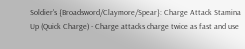Soldier's {Broadsword/Claymore/Spear}: Charge Attack Stamina Up (Quick Charge) - Charge attacks charge twice as fast and use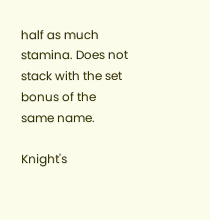half as much stamina. Does not stack with the set bonus of the same name.

Knight's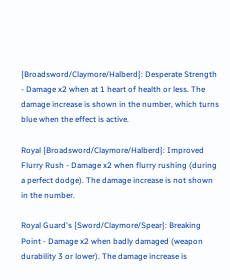{Broadsword/Claymore/Halberd}: Desperate Strength - Damage x2 when at 1 heart of health or less. The damage increase is shown in the number, which turns blue when the effect is active.

Royal {Broadsword/Claymore/Halberd}: Improved Flurry Rush - Damage x2 when flurry rushing (during a perfect dodge). The damage increase is not shown in the number.

Royal Guard's {Sword/Claymore/Spear}: Breaking Point - Damage x2 when badly damaged (weapon durability 3 or lower). The damage increase is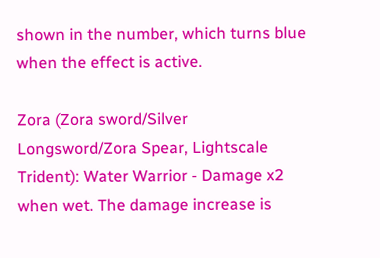shown in the number, which turns blue when the effect is active.

Zora (Zora sword/Silver Longsword/Zora Spear, Lightscale Trident): Water Warrior - Damage x2 when wet. The damage increase is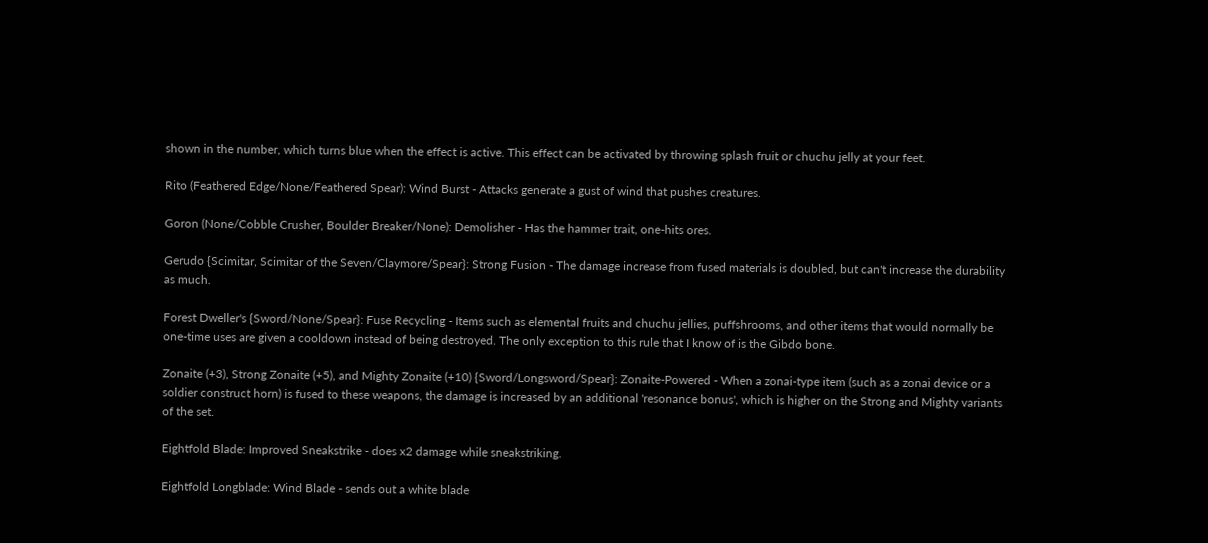shown in the number, which turns blue when the effect is active. This effect can be activated by throwing splash fruit or chuchu jelly at your feet.

Rito (Feathered Edge/None/Feathered Spear): Wind Burst - Attacks generate a gust of wind that pushes creatures.

Goron (None/Cobble Crusher, Boulder Breaker/None): Demolisher - Has the hammer trait, one-hits ores.

Gerudo {Scimitar, Scimitar of the Seven/Claymore/Spear}: Strong Fusion - The damage increase from fused materials is doubled, but can't increase the durability as much.

Forest Dweller's {Sword/None/Spear}: Fuse Recycling - Items such as elemental fruits and chuchu jellies, puffshrooms, and other items that would normally be one-time uses are given a cooldown instead of being destroyed. The only exception to this rule that I know of is the Gibdo bone.

Zonaite (+3), Strong Zonaite (+5), and Mighty Zonaite (+10) {Sword/Longsword/Spear}: Zonaite-Powered - When a zonai-type item (such as a zonai device or a soldier construct horn) is fused to these weapons, the damage is increased by an additional 'resonance bonus', which is higher on the Strong and Mighty variants of the set.

Eightfold Blade: Improved Sneakstrike - does x2 damage while sneakstriking.

Eightfold Longblade: Wind Blade - sends out a white blade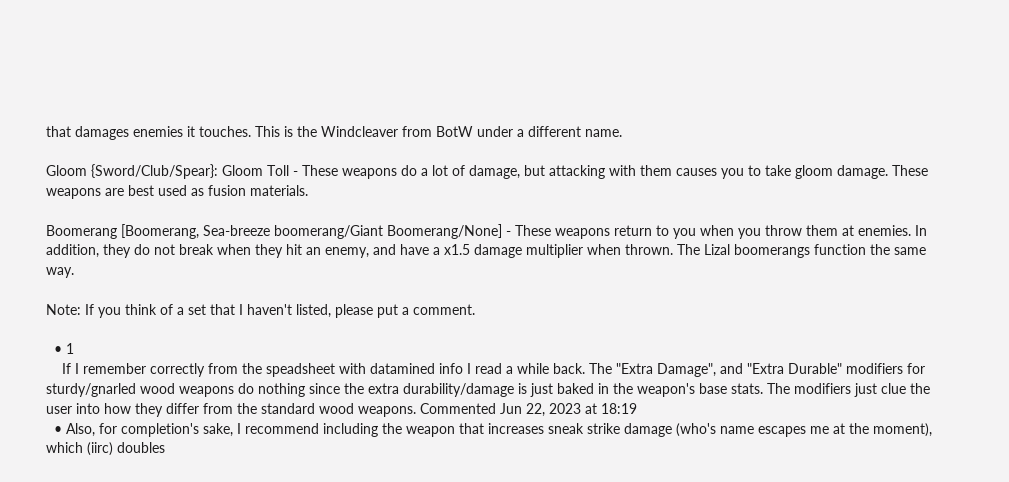that damages enemies it touches. This is the Windcleaver from BotW under a different name.

Gloom {Sword/Club/Spear}: Gloom Toll - These weapons do a lot of damage, but attacking with them causes you to take gloom damage. These weapons are best used as fusion materials.

Boomerang [Boomerang, Sea-breeze boomerang/Giant Boomerang/None] - These weapons return to you when you throw them at enemies. In addition, they do not break when they hit an enemy, and have a x1.5 damage multiplier when thrown. The Lizal boomerangs function the same way.

Note: If you think of a set that I haven't listed, please put a comment.

  • 1
    If I remember correctly from the speadsheet with datamined info I read a while back. The "Extra Damage", and "Extra Durable" modifiers for sturdy/gnarled wood weapons do nothing since the extra durability/damage is just baked in the weapon's base stats. The modifiers just clue the user into how they differ from the standard wood weapons. Commented Jun 22, 2023 at 18:19
  • Also, for completion's sake, I recommend including the weapon that increases sneak strike damage (who's name escapes me at the moment), which (iirc) doubles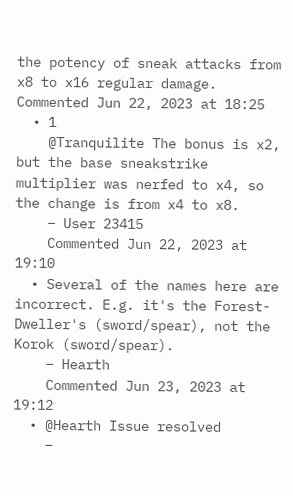the potency of sneak attacks from x8 to x16 regular damage. Commented Jun 22, 2023 at 18:25
  • 1
    @Tranquilite The bonus is x2, but the base sneakstrike multiplier was nerfed to x4, so the change is from x4 to x8.
    – User 23415
    Commented Jun 22, 2023 at 19:10
  • Several of the names here are incorrect. E.g. it's the Forest-Dweller's (sword/spear), not the Korok (sword/spear).
    – Hearth
    Commented Jun 23, 2023 at 19:12
  • @Hearth Issue resolved
    –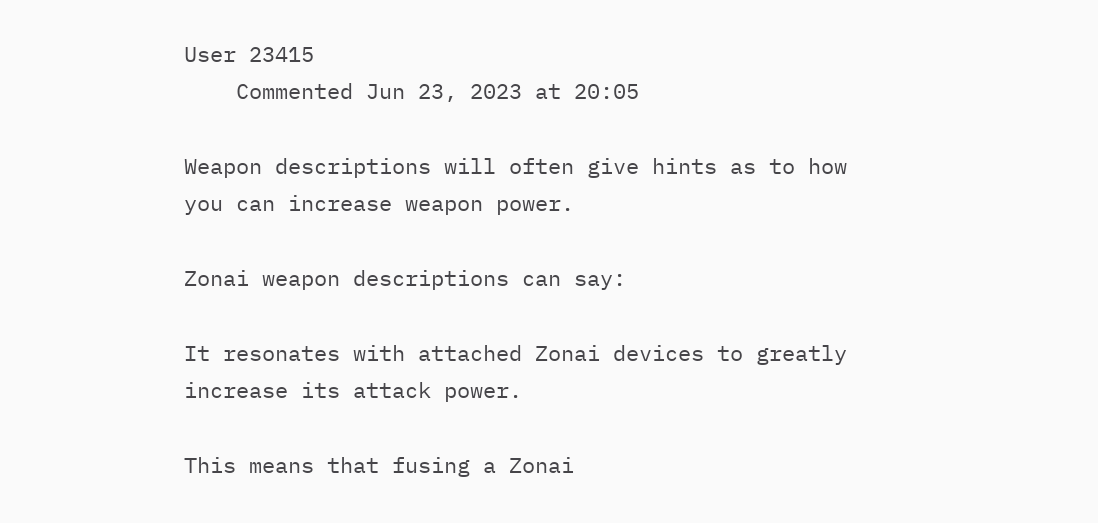User 23415
    Commented Jun 23, 2023 at 20:05

Weapon descriptions will often give hints as to how you can increase weapon power.

Zonai weapon descriptions can say:

It resonates with attached Zonai devices to greatly increase its attack power.

This means that fusing a Zonai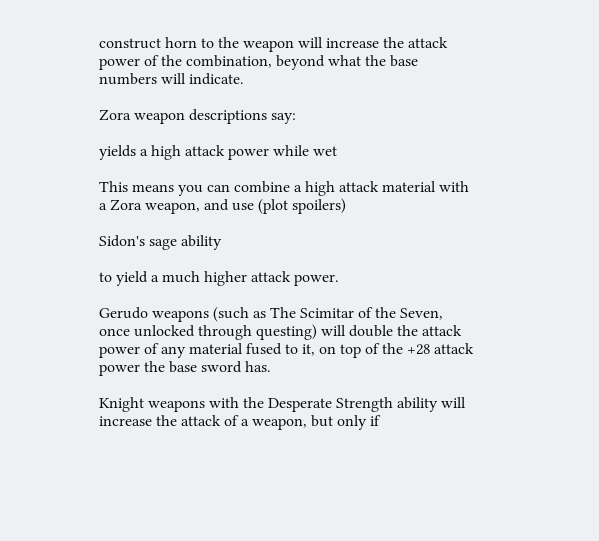construct horn to the weapon will increase the attack power of the combination, beyond what the base numbers will indicate.

Zora weapon descriptions say:

yields a high attack power while wet

This means you can combine a high attack material with a Zora weapon, and use (plot spoilers)

Sidon's sage ability

to yield a much higher attack power.

Gerudo weapons (such as The Scimitar of the Seven, once unlocked through questing) will double the attack power of any material fused to it, on top of the +28 attack power the base sword has.

Knight weapons with the Desperate Strength ability will increase the attack of a weapon, but only if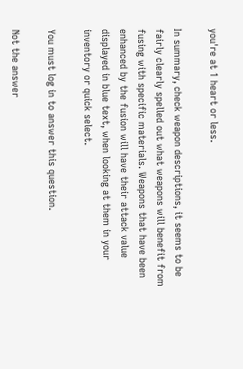you're at 1 heart or less.

In summary, check weapon descriptions, it seems to be fairly clearly spelled out what weapons will benefit from fusing with specific materials. Weapons that have been enhanced by the fusion will have their attack value displayed in blue text, when looking at them in your inventory or quick select.

You must log in to answer this question.

Not the answer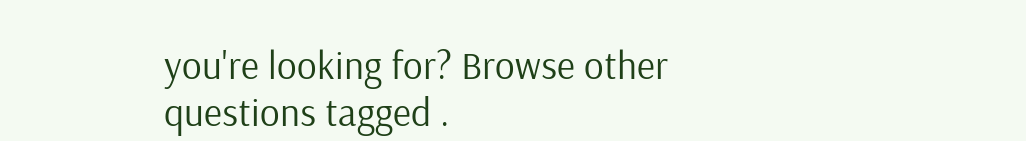you're looking for? Browse other questions tagged .